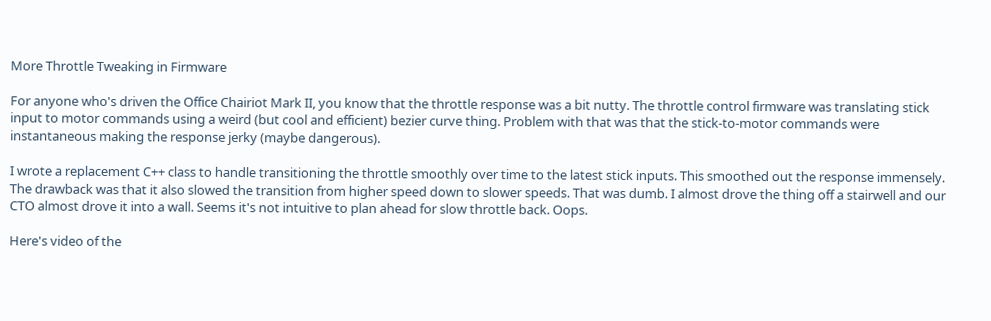More Throttle Tweaking in Firmware

For anyone who's driven the Office Chairiot Mark II, you know that the throttle response was a bit nutty. The throttle control firmware was translating stick input to motor commands using a weird (but cool and efficient) bezier curve thing. Problem with that was that the stick-to-motor commands were instantaneous making the response jerky (maybe dangerous).

I wrote a replacement C++ class to handle transitioning the throttle smoothly over time to the latest stick inputs. This smoothed out the response immensely. The drawback was that it also slowed the transition from higher speed down to slower speeds. That was dumb. I almost drove the thing off a stairwell and our CTO almost drove it into a wall. Seems it's not intuitive to plan ahead for slow throttle back. Oops.

Here's video of the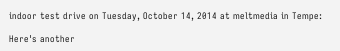indoor test drive on Tuesday, October 14, 2014 at meltmedia in Tempe:

Here's another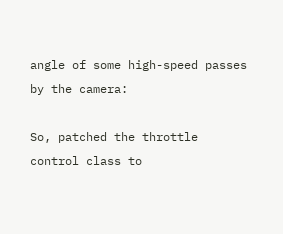angle of some high-speed passes by the camera:

So, patched the throttle control class to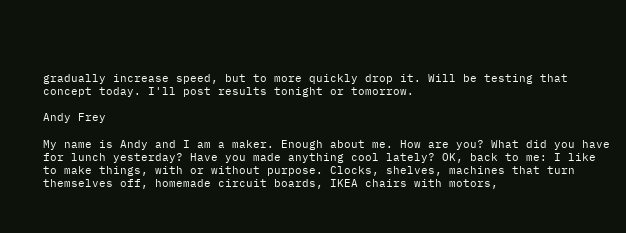gradually increase speed, but to more quickly drop it. Will be testing that concept today. I'll post results tonight or tomorrow.

Andy Frey

My name is Andy and I am a maker. Enough about me. How are you? What did you have for lunch yesterday? Have you made anything cool lately? OK, back to me: I like to make things, with or without purpose. Clocks, shelves, machines that turn themselves off, homemade circuit boards, IKEA chairs with motors,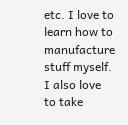etc. I love to learn how to manufacture stuff myself. I also love to take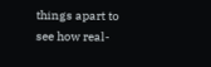things apart to see how real-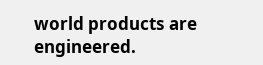world products are engineered.